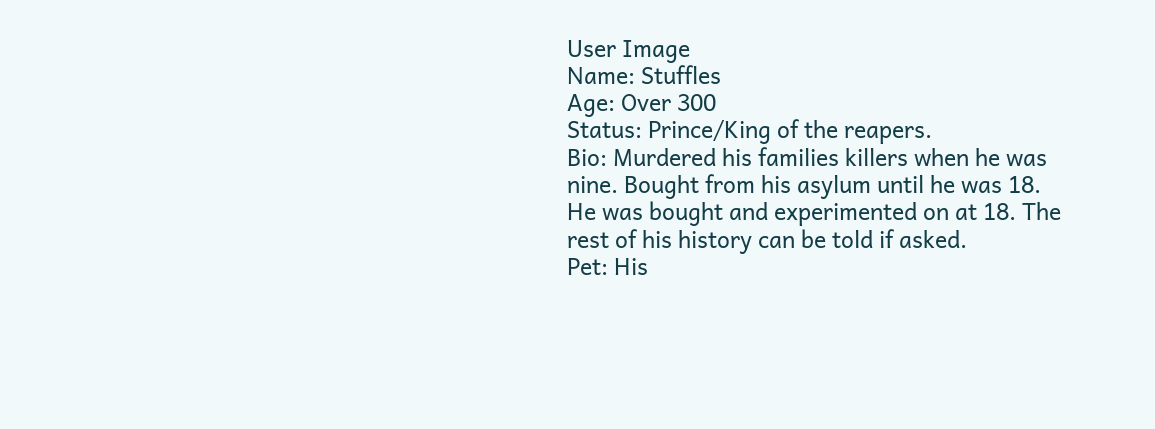User Image
Name: Stuffles
Age: Over 300
Status: Prince/King of the reapers.
Bio: Murdered his families killers when he was nine. Bought from his asylum until he was 18. He was bought and experimented on at 18. The rest of his history can be told if asked.
Pet: His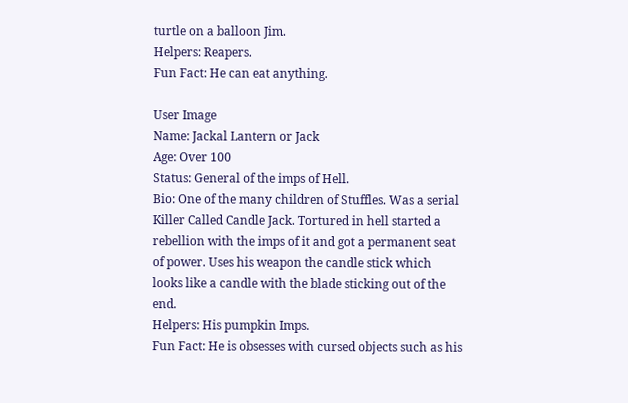turtle on a balloon Jim.
Helpers: Reapers.
Fun Fact: He can eat anything.

User Image
Name: Jackal Lantern or Jack
Age: Over 100
Status: General of the imps of Hell.
Bio: One of the many children of Stuffles. Was a serial Killer Called Candle Jack. Tortured in hell started a rebellion with the imps of it and got a permanent seat of power. Uses his weapon the candle stick which looks like a candle with the blade sticking out of the end.
Helpers: His pumpkin Imps.
Fun Fact: He is obsesses with cursed objects such as his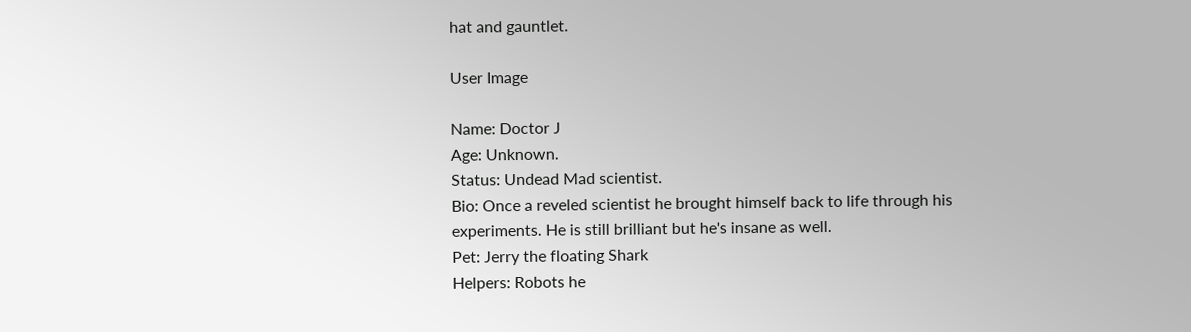hat and gauntlet.

User Image

Name: Doctor J
Age: Unknown.
Status: Undead Mad scientist.
Bio: Once a reveled scientist he brought himself back to life through his experiments. He is still brilliant but he's insane as well.
Pet: Jerry the floating Shark
Helpers: Robots he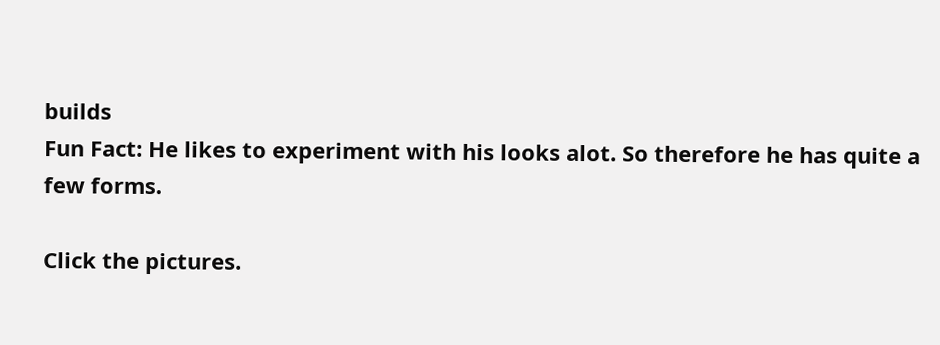builds
Fun Fact: He likes to experiment with his looks alot. So therefore he has quite a few forms.

Click the pictures.